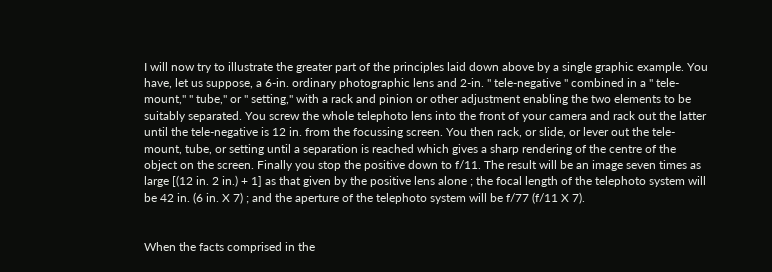I will now try to illustrate the greater part of the principles laid down above by a single graphic example. You have, let us suppose, a 6-in. ordinary photographic lens and 2-in. " tele-negative " combined in a " tele-mount," " tube," or " setting," with a rack and pinion or other adjustment enabling the two elements to be suitably separated. You screw the whole telephoto lens into the front of your camera and rack out the latter until the tele-negative is 12 in. from the focussing screen. You then rack, or slide, or lever out the tele-mount, tube, or setting until a separation is reached which gives a sharp rendering of the centre of the object on the screen. Finally you stop the positive down to f/11. The result will be an image seven times as large [(12 in. 2 in.) + 1] as that given by the positive lens alone ; the focal length of the telephoto system will be 42 in. (6 in. X 7) ; and the aperture of the telephoto system will be f/77 (f/11 X 7).


When the facts comprised in the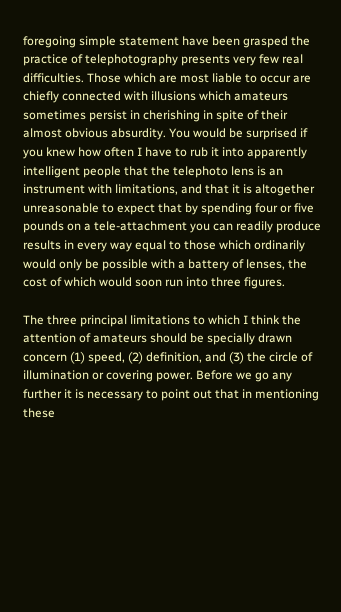foregoing simple statement have been grasped the practice of telephotography presents very few real difficulties. Those which are most liable to occur are chiefly connected with illusions which amateurs sometimes persist in cherishing in spite of their almost obvious absurdity. You would be surprised if you knew how often I have to rub it into apparently intelligent people that the telephoto lens is an instrument with limitations, and that it is altogether unreasonable to expect that by spending four or five pounds on a tele-attachment you can readily produce results in every way equal to those which ordinarily would only be possible with a battery of lenses, the cost of which would soon run into three figures.

The three principal limitations to which I think the attention of amateurs should be specially drawn concern (1) speed, (2) definition, and (3) the circle of illumination or covering power. Before we go any further it is necessary to point out that in mentioning these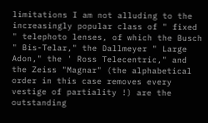limitations I am not alluding to the increasingly popular class of " fixed " telephoto lenses, of which the Busch " Bis-Telar," the Dallmeyer " Large Adon," the ' Ross Telecentric," and the Zeiss "Magnar" (the alphabetical order in this case removes every vestige of partiality !) are the outstanding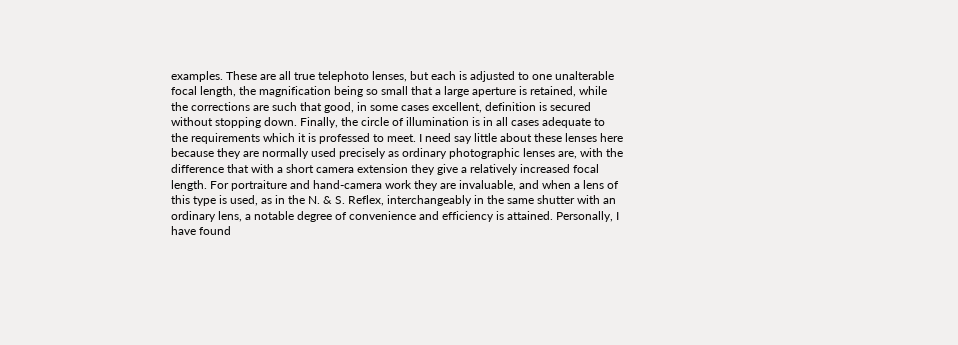examples. These are all true telephoto lenses, but each is adjusted to one unalterable focal length, the magnification being so small that a large aperture is retained, while the corrections are such that good, in some cases excellent, definition is secured without stopping down. Finally, the circle of illumination is in all cases adequate to the requirements which it is professed to meet. I need say little about these lenses here because they are normally used precisely as ordinary photographic lenses are, with the difference that with a short camera extension they give a relatively increased focal length. For portraiture and hand-camera work they are invaluable, and when a lens of this type is used, as in the N. & S. Reflex, interchangeably in the same shutter with an ordinary lens, a notable degree of convenience and efficiency is attained. Personally, I have found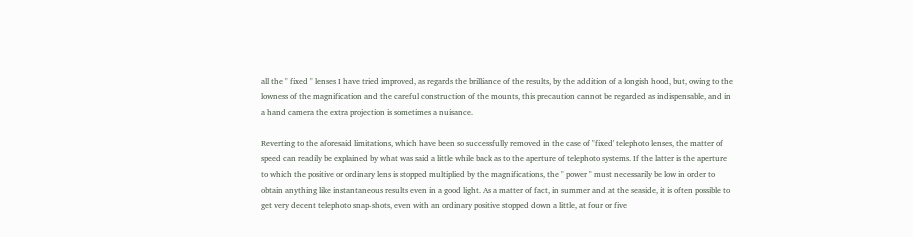all the " fixed " lenses I have tried improved, as regards the brilliance of the results, by the addition of a longish hood, but, owing to the lowness of the magnification and the careful construction of the mounts, this precaution cannot be regarded as indispensable, and in a hand camera the extra projection is sometimes a nuisance.

Reverting to the aforesaid limitations, which have been so successfully removed in the case of "fixed' telephoto lenses, the matter of speed can readily be explained by what was said a little while back as to the aperture of telephoto systems. If the latter is the aperture to which the positive or ordinary lens is stopped multiplied by the magnifications, the " power " must necessarily be low in order to obtain anything like instantaneous results even in a good light. As a matter of fact, in summer and at the seaside, it is often possible to get very decent telephoto snap-shots, even with an ordinary positive stopped down a little, at four or five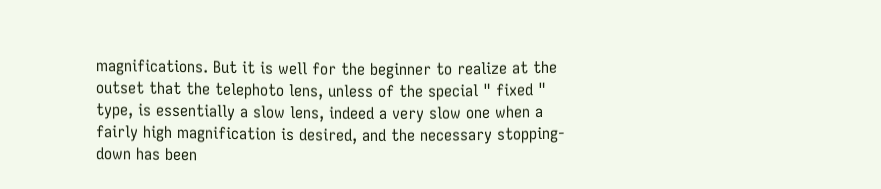magnifications. But it is well for the beginner to realize at the outset that the telephoto lens, unless of the special " fixed " type, is essentially a slow lens, indeed a very slow one when a fairly high magnification is desired, and the necessary stopping-down has been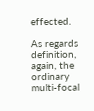effected.

As regards definition, again, the ordinary multi-focal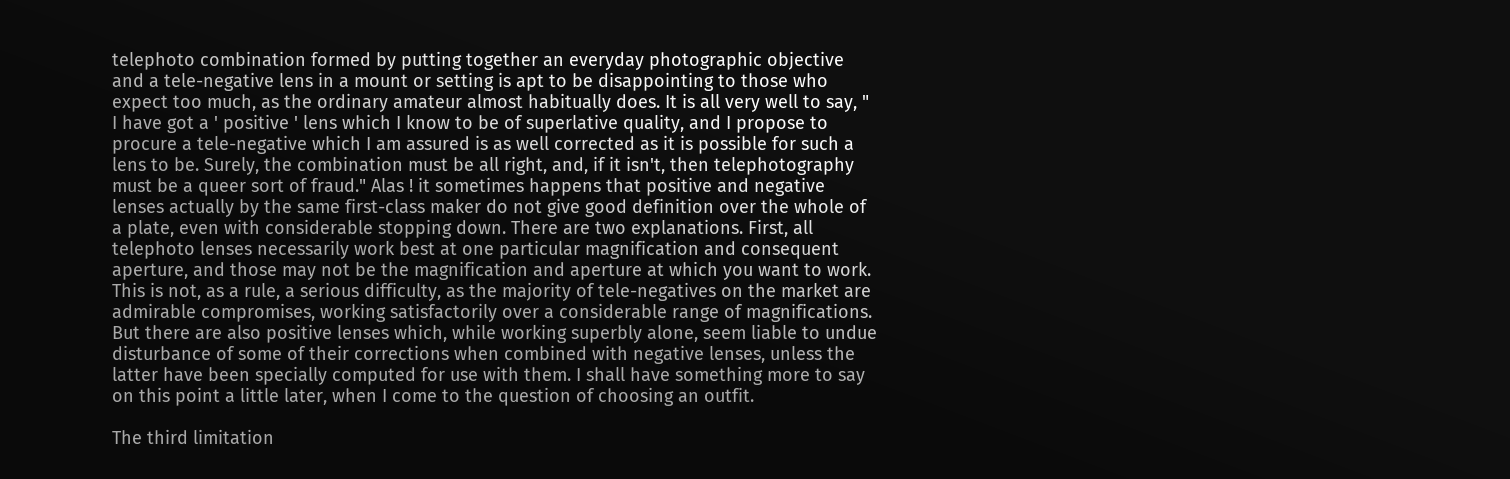telephoto combination formed by putting together an everyday photographic objective and a tele-negative lens in a mount or setting is apt to be disappointing to those who expect too much, as the ordinary amateur almost habitually does. It is all very well to say, " I have got a ' positive ' lens which I know to be of superlative quality, and I propose to procure a tele-negative which I am assured is as well corrected as it is possible for such a lens to be. Surely, the combination must be all right, and, if it isn't, then telephotography must be a queer sort of fraud." Alas ! it sometimes happens that positive and negative lenses actually by the same first-class maker do not give good definition over the whole of a plate, even with considerable stopping down. There are two explanations. First, all telephoto lenses necessarily work best at one particular magnification and consequent aperture, and those may not be the magnification and aperture at which you want to work. This is not, as a rule, a serious difficulty, as the majority of tele-negatives on the market are admirable compromises, working satisfactorily over a considerable range of magnifications. But there are also positive lenses which, while working superbly alone, seem liable to undue disturbance of some of their corrections when combined with negative lenses, unless the latter have been specially computed for use with them. I shall have something more to say on this point a little later, when I come to the question of choosing an outfit.

The third limitation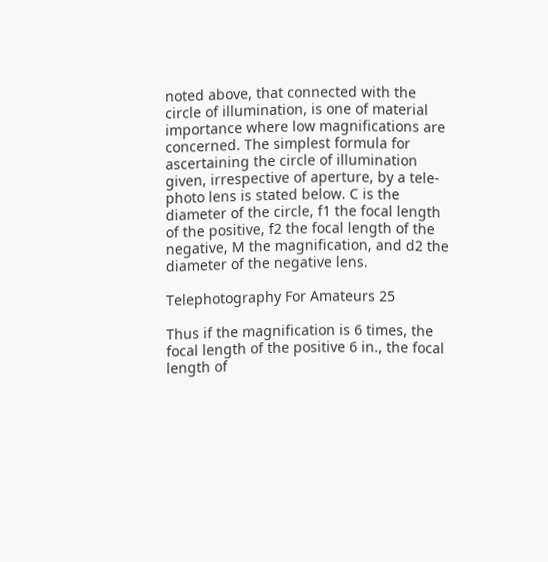noted above, that connected with the circle of illumination, is one of material importance where low magnifications are concerned. The simplest formula for ascertaining the circle of illumination given, irrespective of aperture, by a tele-photo lens is stated below. C is the diameter of the circle, f1 the focal length of the positive, f2 the focal length of the negative, M the magnification, and d2 the diameter of the negative lens.

Telephotography For Amateurs 25

Thus if the magnification is 6 times, the focal length of the positive 6 in., the focal length of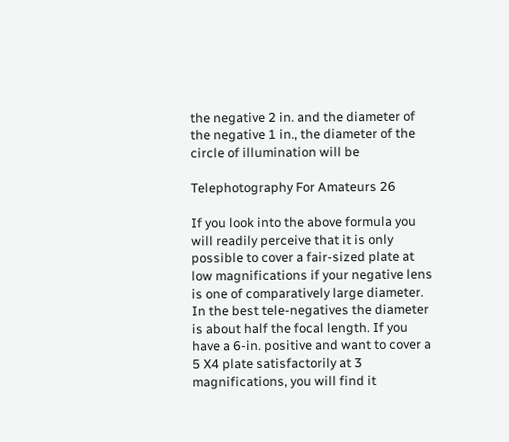the negative 2 in. and the diameter of the negative 1 in., the diameter of the circle of illumination will be

Telephotography For Amateurs 26

If you look into the above formula you will readily perceive that it is only possible to cover a fair-sized plate at low magnifications if your negative lens is one of comparatively large diameter. In the best tele-negatives the diameter is about half the focal length. If you have a 6-in. positive and want to cover a 5 X4 plate satisfactorily at 3 magnifications, you will find it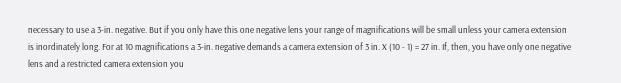necessary to use a 3-in. negative. But if you only have this one negative lens your range of magnifications will be small unless your camera extension is inordinately long. For at 10 magnifications a 3-in. negative demands a camera extension of 3 in. X (10 - 1) = 27 in. If, then, you have only one negative lens and a restricted camera extension you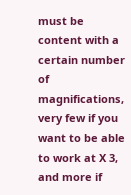must be content with a certain number of magnifications, very few if you want to be able to work at X 3, and more if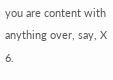you are content with anything over, say, X 6.